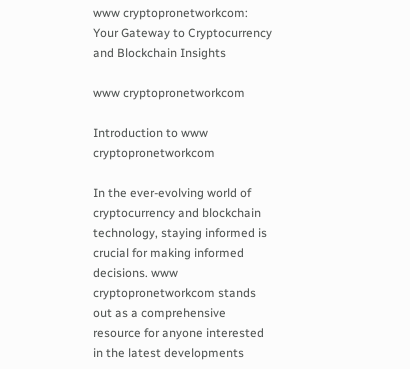www cryptopronetworkcom: Your Gateway to Cryptocurrency and Blockchain Insights

www cryptopronetworkcom

Introduction to www cryptopronetworkcom

In the ever-evolving world of cryptocurrency and blockchain technology, staying informed is crucial for making informed decisions. www cryptopronetworkcom stands out as a comprehensive resource for anyone interested in the latest developments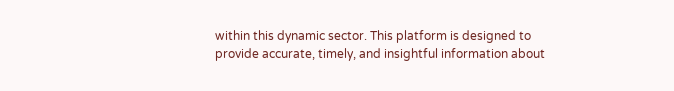within this dynamic sector. This platform is designed to provide accurate, timely, and insightful information about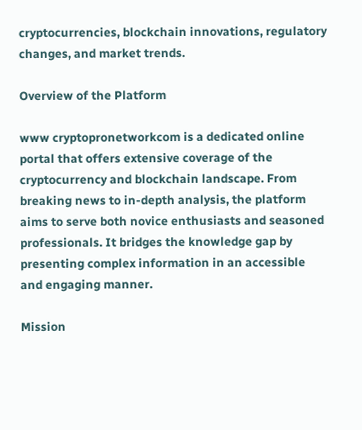cryptocurrencies, blockchain innovations, regulatory changes, and market trends.

Overview of the Platform

www cryptopronetworkcom is a dedicated online portal that offers extensive coverage of the cryptocurrency and blockchain landscape. From breaking news to in-depth analysis, the platform aims to serve both novice enthusiasts and seasoned professionals. It bridges the knowledge gap by presenting complex information in an accessible and engaging manner.

Mission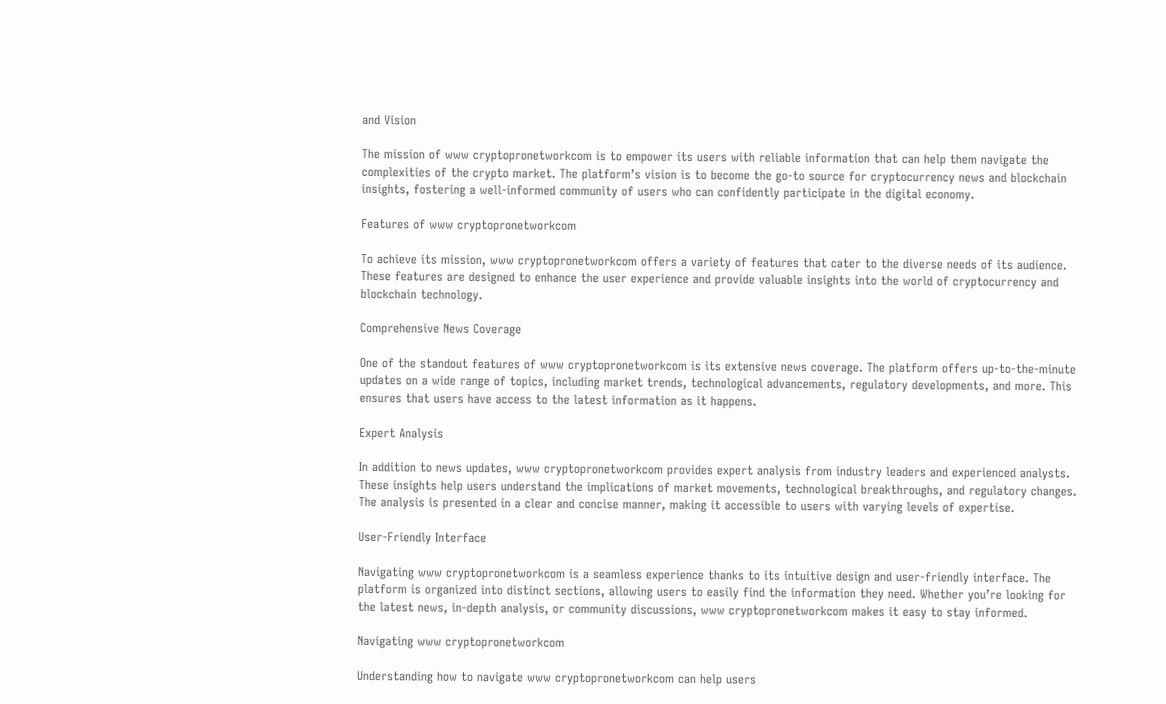and Vision

The mission of www cryptopronetworkcom is to empower its users with reliable information that can help them navigate the complexities of the crypto market. The platform’s vision is to become the go-to source for cryptocurrency news and blockchain insights, fostering a well-informed community of users who can confidently participate in the digital economy.

Features of www cryptopronetworkcom

To achieve its mission, www cryptopronetworkcom offers a variety of features that cater to the diverse needs of its audience. These features are designed to enhance the user experience and provide valuable insights into the world of cryptocurrency and blockchain technology.

Comprehensive News Coverage

One of the standout features of www cryptopronetworkcom is its extensive news coverage. The platform offers up-to-the-minute updates on a wide range of topics, including market trends, technological advancements, regulatory developments, and more. This ensures that users have access to the latest information as it happens.

Expert Analysis

In addition to news updates, www cryptopronetworkcom provides expert analysis from industry leaders and experienced analysts. These insights help users understand the implications of market movements, technological breakthroughs, and regulatory changes. The analysis is presented in a clear and concise manner, making it accessible to users with varying levels of expertise.

User-Friendly Interface

Navigating www cryptopronetworkcom is a seamless experience thanks to its intuitive design and user-friendly interface. The platform is organized into distinct sections, allowing users to easily find the information they need. Whether you’re looking for the latest news, in-depth analysis, or community discussions, www cryptopronetworkcom makes it easy to stay informed.

Navigating www cryptopronetworkcom

Understanding how to navigate www cryptopronetworkcom can help users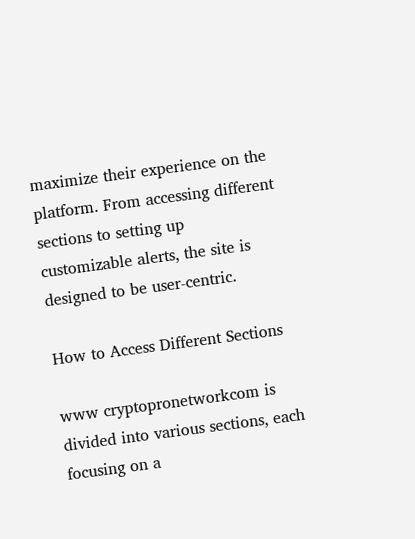maximize their experience on the platform. From accessing different sections to setting up customizable alerts, the site is designed to be user-centric.

How to Access Different Sections

www cryptopronetworkcom is divided into various sections, each focusing on a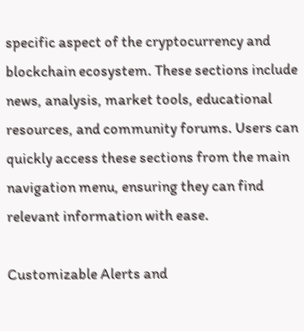specific aspect of the cryptocurrency and blockchain ecosystem. These sections include news, analysis, market tools, educational resources, and community forums. Users can quickly access these sections from the main navigation menu, ensuring they can find relevant information with ease.

Customizable Alerts and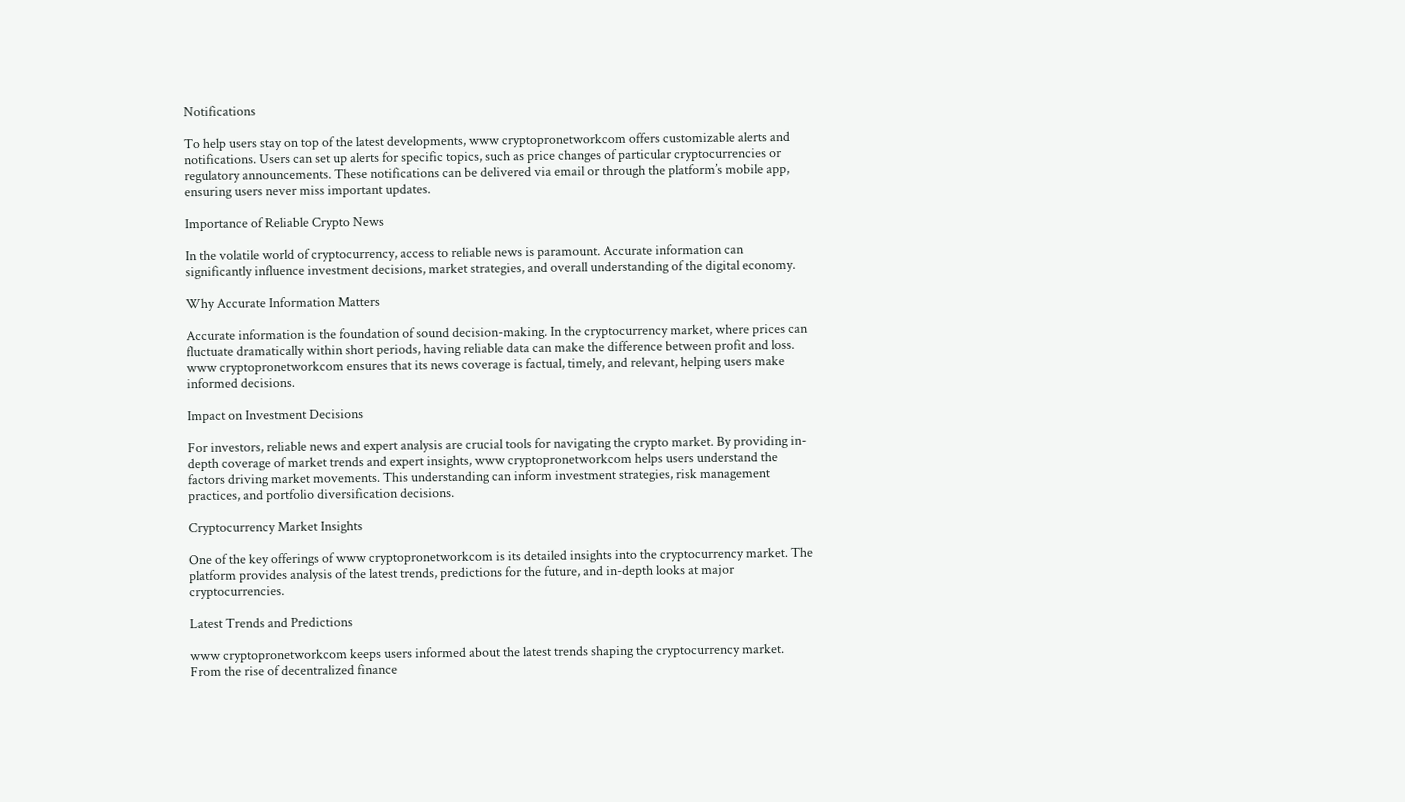Notifications

To help users stay on top of the latest developments, www cryptopronetworkcom offers customizable alerts and notifications. Users can set up alerts for specific topics, such as price changes of particular cryptocurrencies or regulatory announcements. These notifications can be delivered via email or through the platform’s mobile app, ensuring users never miss important updates.

Importance of Reliable Crypto News

In the volatile world of cryptocurrency, access to reliable news is paramount. Accurate information can significantly influence investment decisions, market strategies, and overall understanding of the digital economy.

Why Accurate Information Matters

Accurate information is the foundation of sound decision-making. In the cryptocurrency market, where prices can fluctuate dramatically within short periods, having reliable data can make the difference between profit and loss. www cryptopronetworkcom ensures that its news coverage is factual, timely, and relevant, helping users make informed decisions.

Impact on Investment Decisions

For investors, reliable news and expert analysis are crucial tools for navigating the crypto market. By providing in-depth coverage of market trends and expert insights, www cryptopronetworkcom helps users understand the factors driving market movements. This understanding can inform investment strategies, risk management practices, and portfolio diversification decisions.

Cryptocurrency Market Insights

One of the key offerings of www cryptopronetworkcom is its detailed insights into the cryptocurrency market. The platform provides analysis of the latest trends, predictions for the future, and in-depth looks at major cryptocurrencies.

Latest Trends and Predictions

www cryptopronetworkcom keeps users informed about the latest trends shaping the cryptocurrency market. From the rise of decentralized finance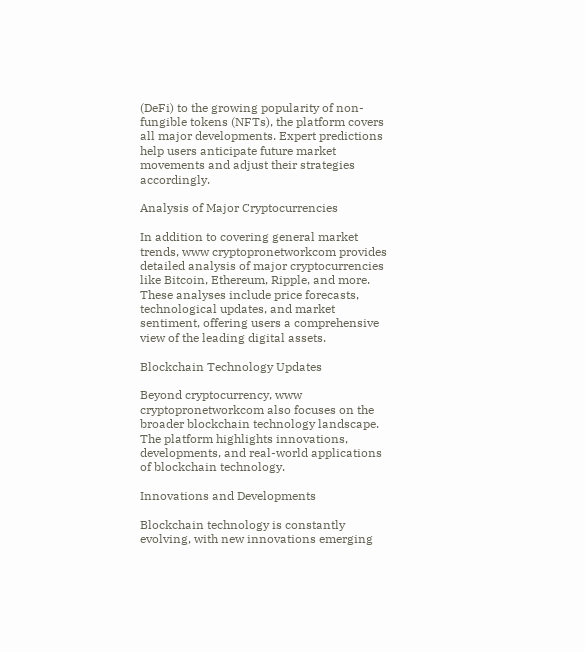(DeFi) to the growing popularity of non-fungible tokens (NFTs), the platform covers all major developments. Expert predictions help users anticipate future market movements and adjust their strategies accordingly.

Analysis of Major Cryptocurrencies

In addition to covering general market trends, www cryptopronetworkcom provides detailed analysis of major cryptocurrencies like Bitcoin, Ethereum, Ripple, and more. These analyses include price forecasts, technological updates, and market sentiment, offering users a comprehensive view of the leading digital assets.

Blockchain Technology Updates

Beyond cryptocurrency, www cryptopronetworkcom also focuses on the broader blockchain technology landscape. The platform highlights innovations, developments, and real-world applications of blockchain technology.

Innovations and Developments

Blockchain technology is constantly evolving, with new innovations emerging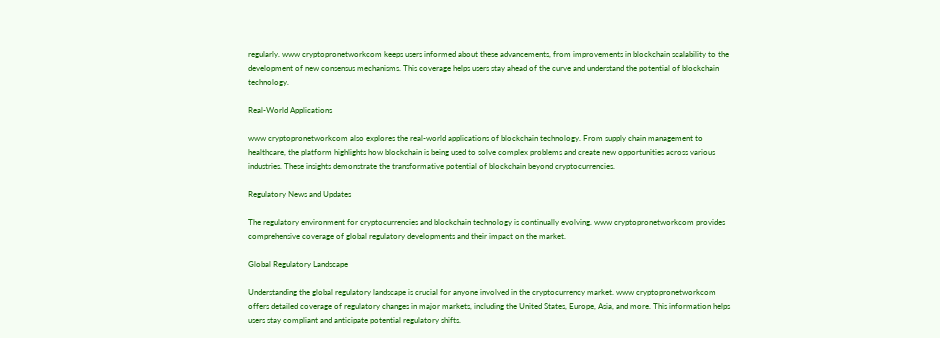regularly. www cryptopronetworkcom keeps users informed about these advancements, from improvements in blockchain scalability to the development of new consensus mechanisms. This coverage helps users stay ahead of the curve and understand the potential of blockchain technology.

Real-World Applications

www cryptopronetworkcom also explores the real-world applications of blockchain technology. From supply chain management to healthcare, the platform highlights how blockchain is being used to solve complex problems and create new opportunities across various industries. These insights demonstrate the transformative potential of blockchain beyond cryptocurrencies.

Regulatory News and Updates

The regulatory environment for cryptocurrencies and blockchain technology is continually evolving. www cryptopronetworkcom provides comprehensive coverage of global regulatory developments and their impact on the market.

Global Regulatory Landscape

Understanding the global regulatory landscape is crucial for anyone involved in the cryptocurrency market. www cryptopronetworkcom offers detailed coverage of regulatory changes in major markets, including the United States, Europe, Asia, and more. This information helps users stay compliant and anticipate potential regulatory shifts.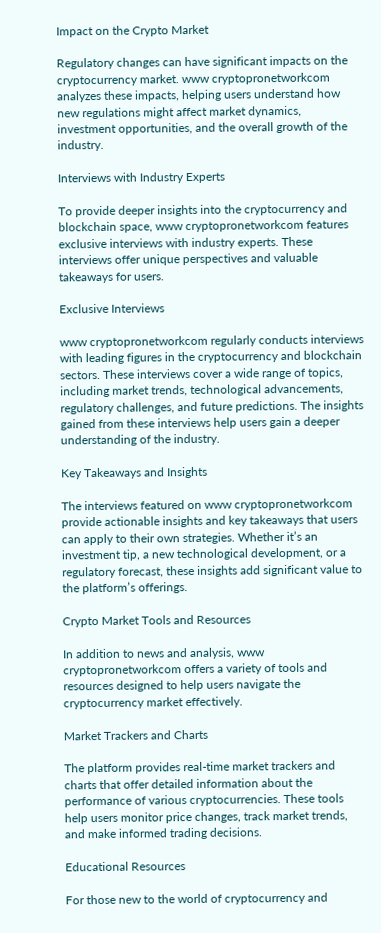Impact on the Crypto Market

Regulatory changes can have significant impacts on the cryptocurrency market. www cryptopronetworkcom analyzes these impacts, helping users understand how new regulations might affect market dynamics, investment opportunities, and the overall growth of the industry.

Interviews with Industry Experts

To provide deeper insights into the cryptocurrency and blockchain space, www cryptopronetworkcom features exclusive interviews with industry experts. These interviews offer unique perspectives and valuable takeaways for users.

Exclusive Interviews

www cryptopronetworkcom regularly conducts interviews with leading figures in the cryptocurrency and blockchain sectors. These interviews cover a wide range of topics, including market trends, technological advancements, regulatory challenges, and future predictions. The insights gained from these interviews help users gain a deeper understanding of the industry.

Key Takeaways and Insights

The interviews featured on www cryptopronetworkcom provide actionable insights and key takeaways that users can apply to their own strategies. Whether it’s an investment tip, a new technological development, or a regulatory forecast, these insights add significant value to the platform’s offerings.

Crypto Market Tools and Resources

In addition to news and analysis, www cryptopronetworkcom offers a variety of tools and resources designed to help users navigate the cryptocurrency market effectively.

Market Trackers and Charts

The platform provides real-time market trackers and charts that offer detailed information about the performance of various cryptocurrencies. These tools help users monitor price changes, track market trends, and make informed trading decisions.

Educational Resources

For those new to the world of cryptocurrency and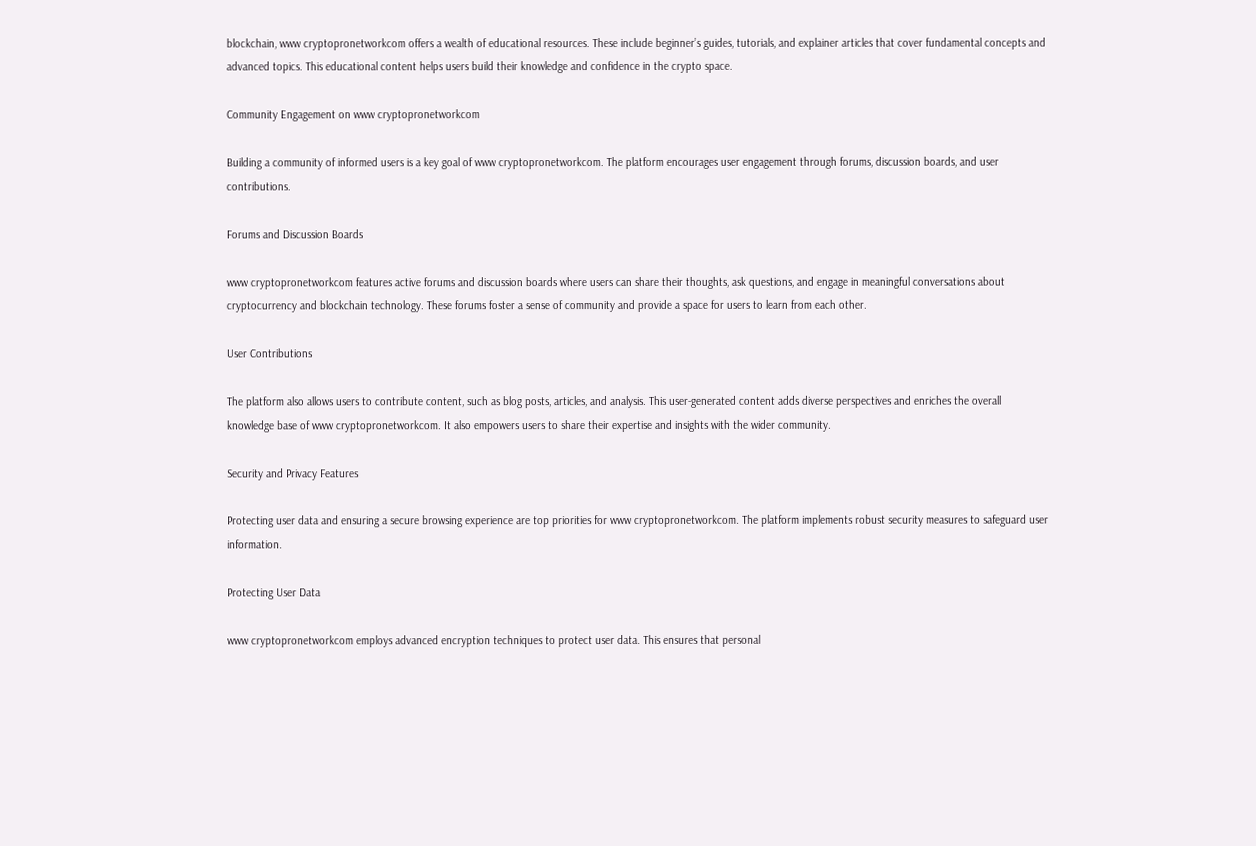blockchain, www cryptopronetworkcom offers a wealth of educational resources. These include beginner’s guides, tutorials, and explainer articles that cover fundamental concepts and advanced topics. This educational content helps users build their knowledge and confidence in the crypto space.

Community Engagement on www cryptopronetworkcom

Building a community of informed users is a key goal of www cryptopronetworkcom. The platform encourages user engagement through forums, discussion boards, and user contributions.

Forums and Discussion Boards

www cryptopronetworkcom features active forums and discussion boards where users can share their thoughts, ask questions, and engage in meaningful conversations about cryptocurrency and blockchain technology. These forums foster a sense of community and provide a space for users to learn from each other.

User Contributions

The platform also allows users to contribute content, such as blog posts, articles, and analysis. This user-generated content adds diverse perspectives and enriches the overall knowledge base of www cryptopronetworkcom. It also empowers users to share their expertise and insights with the wider community.

Security and Privacy Features

Protecting user data and ensuring a secure browsing experience are top priorities for www cryptopronetworkcom. The platform implements robust security measures to safeguard user information.

Protecting User Data

www cryptopronetworkcom employs advanced encryption techniques to protect user data. This ensures that personal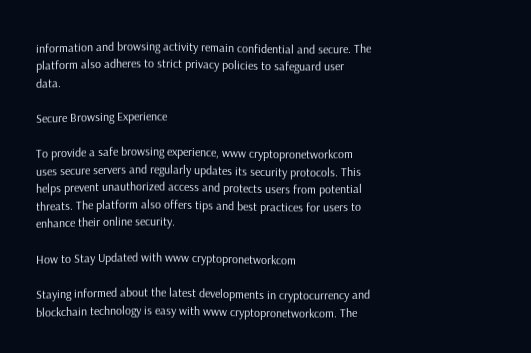information and browsing activity remain confidential and secure. The platform also adheres to strict privacy policies to safeguard user data.

Secure Browsing Experience

To provide a safe browsing experience, www cryptopronetworkcom uses secure servers and regularly updates its security protocols. This helps prevent unauthorized access and protects users from potential threats. The platform also offers tips and best practices for users to enhance their online security.

How to Stay Updated with www cryptopronetworkcom

Staying informed about the latest developments in cryptocurrency and blockchain technology is easy with www cryptopronetworkcom. The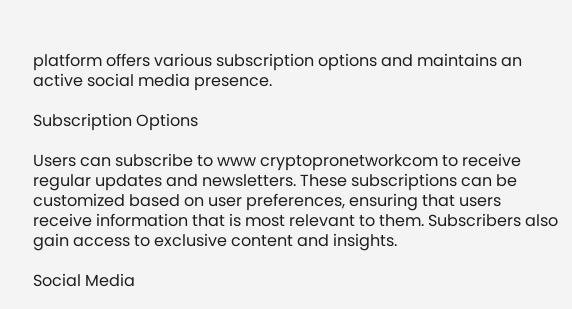platform offers various subscription options and maintains an active social media presence.

Subscription Options

Users can subscribe to www cryptopronetworkcom to receive regular updates and newsletters. These subscriptions can be customized based on user preferences, ensuring that users receive information that is most relevant to them. Subscribers also gain access to exclusive content and insights.

Social Media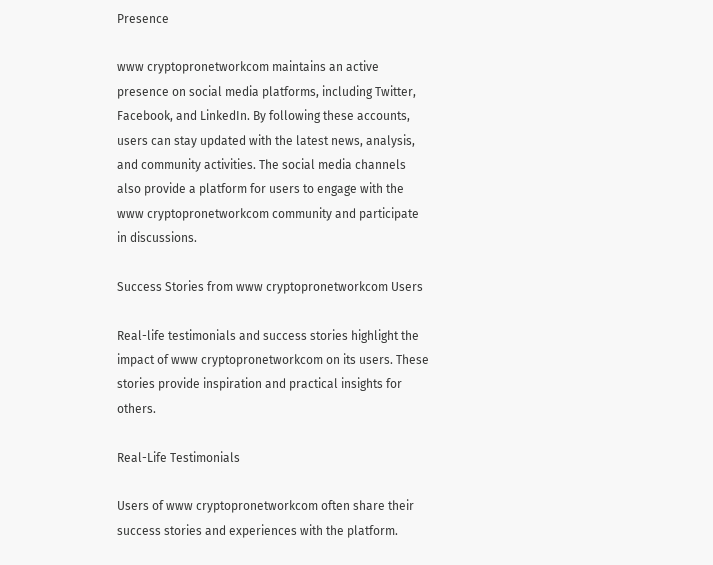Presence

www cryptopronetworkcom maintains an active presence on social media platforms, including Twitter, Facebook, and LinkedIn. By following these accounts, users can stay updated with the latest news, analysis, and community activities. The social media channels also provide a platform for users to engage with the www cryptopronetworkcom community and participate in discussions.

Success Stories from www cryptopronetworkcom Users

Real-life testimonials and success stories highlight the impact of www cryptopronetworkcom on its users. These stories provide inspiration and practical insights for others.

Real-Life Testimonials

Users of www cryptopronetworkcom often share their success stories and experiences with the platform.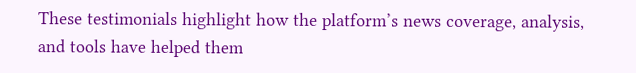These testimonials highlight how the platform’s news coverage, analysis, and tools have helped them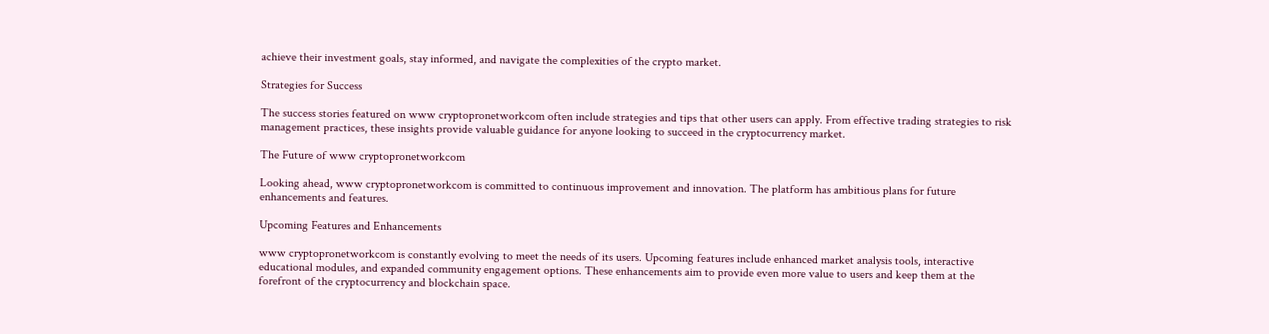achieve their investment goals, stay informed, and navigate the complexities of the crypto market.

Strategies for Success

The success stories featured on www cryptopronetworkcom often include strategies and tips that other users can apply. From effective trading strategies to risk management practices, these insights provide valuable guidance for anyone looking to succeed in the cryptocurrency market.

The Future of www cryptopronetworkcom

Looking ahead, www cryptopronetworkcom is committed to continuous improvement and innovation. The platform has ambitious plans for future enhancements and features.

Upcoming Features and Enhancements

www cryptopronetworkcom is constantly evolving to meet the needs of its users. Upcoming features include enhanced market analysis tools, interactive educational modules, and expanded community engagement options. These enhancements aim to provide even more value to users and keep them at the forefront of the cryptocurrency and blockchain space.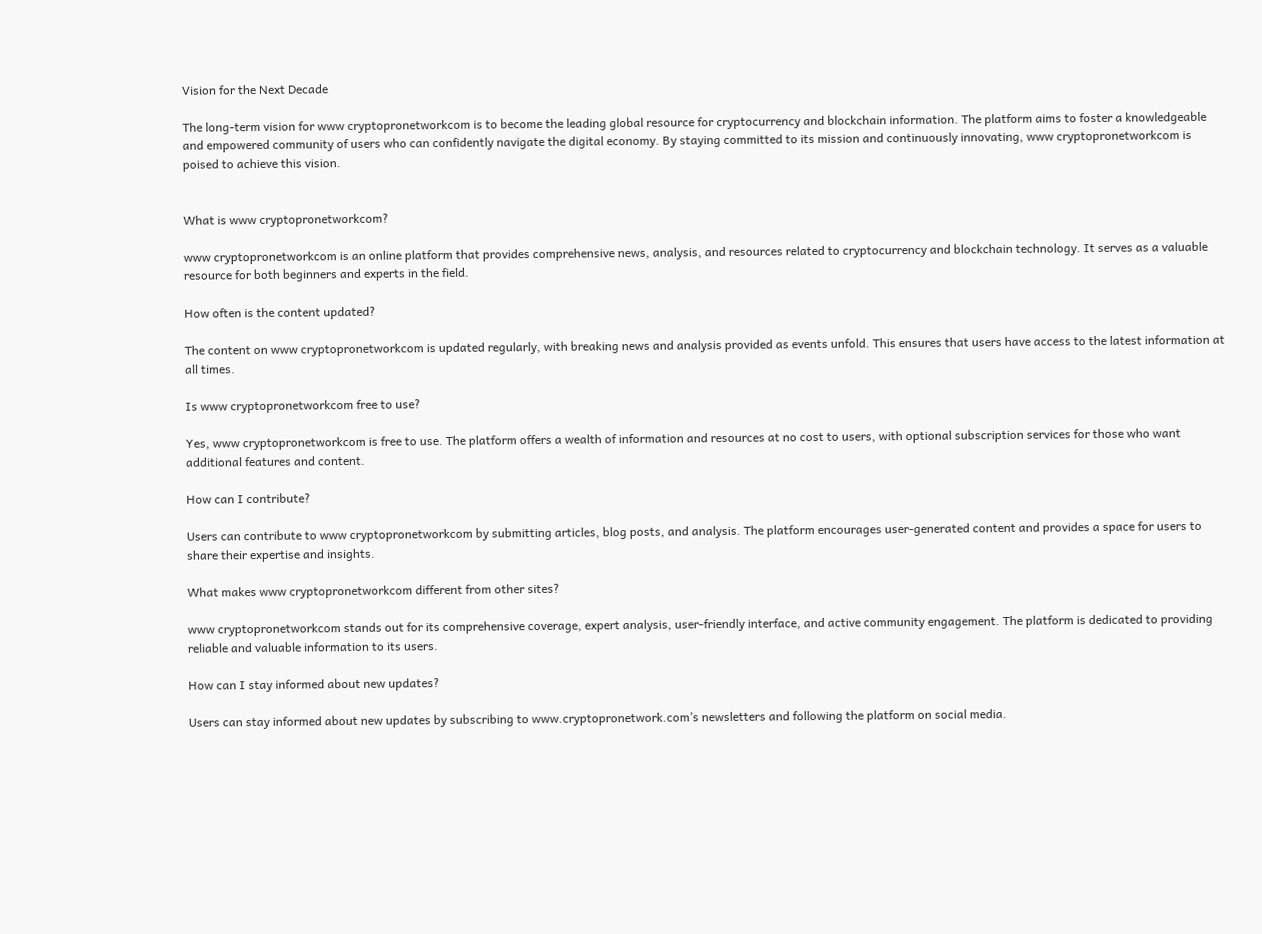Vision for the Next Decade

The long-term vision for www cryptopronetworkcom is to become the leading global resource for cryptocurrency and blockchain information. The platform aims to foster a knowledgeable and empowered community of users who can confidently navigate the digital economy. By staying committed to its mission and continuously innovating, www cryptopronetworkcom is poised to achieve this vision.


What is www cryptopronetworkcom?

www cryptopronetworkcom is an online platform that provides comprehensive news, analysis, and resources related to cryptocurrency and blockchain technology. It serves as a valuable resource for both beginners and experts in the field.

How often is the content updated?

The content on www cryptopronetworkcom is updated regularly, with breaking news and analysis provided as events unfold. This ensures that users have access to the latest information at all times.

Is www cryptopronetworkcom free to use?

Yes, www cryptopronetworkcom is free to use. The platform offers a wealth of information and resources at no cost to users, with optional subscription services for those who want additional features and content.

How can I contribute?

Users can contribute to www cryptopronetworkcom by submitting articles, blog posts, and analysis. The platform encourages user-generated content and provides a space for users to share their expertise and insights.

What makes www cryptopronetworkcom different from other sites?

www cryptopronetworkcom stands out for its comprehensive coverage, expert analysis, user-friendly interface, and active community engagement. The platform is dedicated to providing reliable and valuable information to its users.

How can I stay informed about new updates?

Users can stay informed about new updates by subscribing to www.cryptopronetwork.com’s newsletters and following the platform on social media.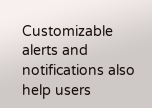Customizable alerts and notifications also help users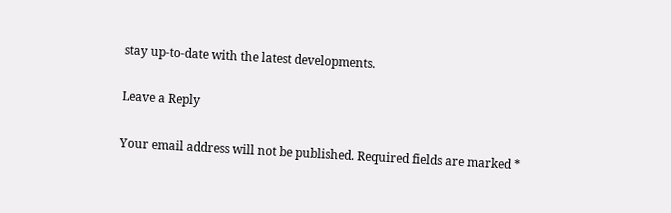stay up-to-date with the latest developments.

Leave a Reply

Your email address will not be published. Required fields are marked *